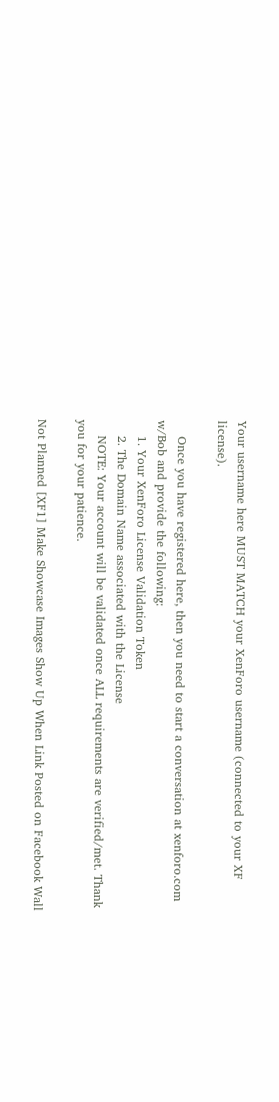Your username here MUST MATCH your XenForo username (connected to your XF license).

    Once you have registered here, then you need to start a conversation at xenforo.com w/Bob and provide the following:
    1. Your XenForo License Validation Token
    2. The Domain Name associated with the License
    NOTE: Your account will be validated once ALL requirements are verified/met. Thank you for your patience.

Not Planned [XF1] Make Showcase Images Show Up When Link Posted on Facebook Wall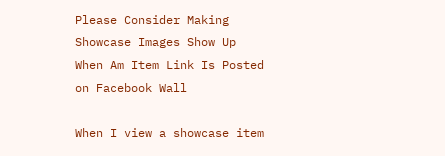Please Consider Making Showcase Images Show Up When Am Item Link Is Posted on Facebook Wall

When I view a showcase item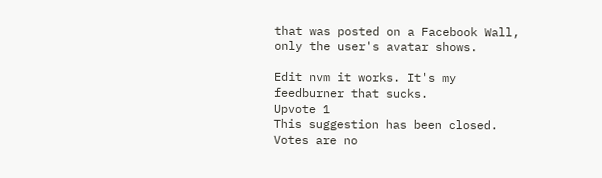that was posted on a Facebook Wall, only the user's avatar shows.

Edit nvm it works. It's my feedburner that sucks.
Upvote 1
This suggestion has been closed. Votes are no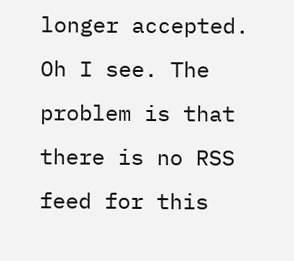longer accepted.
Oh I see. The problem is that there is no RSS feed for this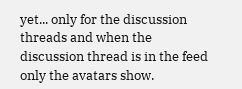yet... only for the discussion threads and when the discussion thread is in the feed only the avatars show.